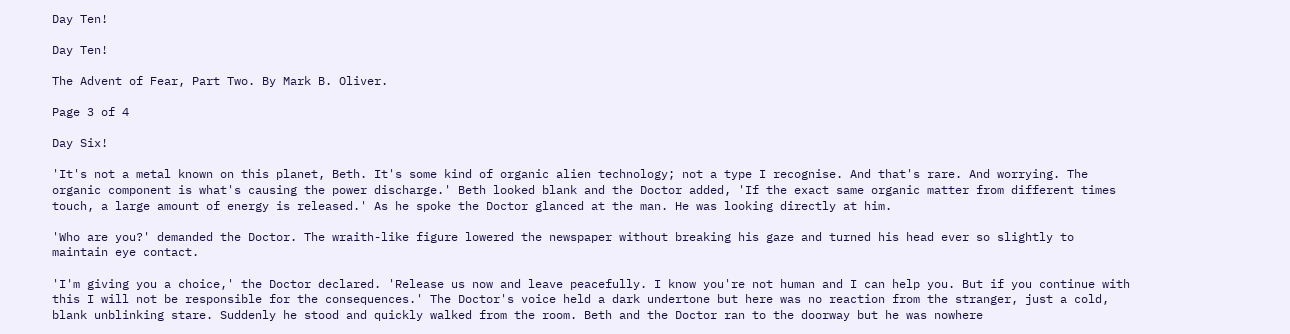Day Ten!

Day Ten!

The Advent of Fear, Part Two. By Mark B. Oliver.

Page 3 of 4

Day Six!

'It's not a metal known on this planet, Beth. It's some kind of organic alien technology; not a type I recognise. And that's rare. And worrying. The organic component is what's causing the power discharge.' Beth looked blank and the Doctor added, 'If the exact same organic matter from different times touch, a large amount of energy is released.' As he spoke the Doctor glanced at the man. He was looking directly at him.

'Who are you?' demanded the Doctor. The wraith-like figure lowered the newspaper without breaking his gaze and turned his head ever so slightly to maintain eye contact.

'I'm giving you a choice,' the Doctor declared. 'Release us now and leave peacefully. I know you're not human and I can help you. But if you continue with this I will not be responsible for the consequences.' The Doctor's voice held a dark undertone but here was no reaction from the stranger, just a cold, blank unblinking stare. Suddenly he stood and quickly walked from the room. Beth and the Doctor ran to the doorway but he was nowhere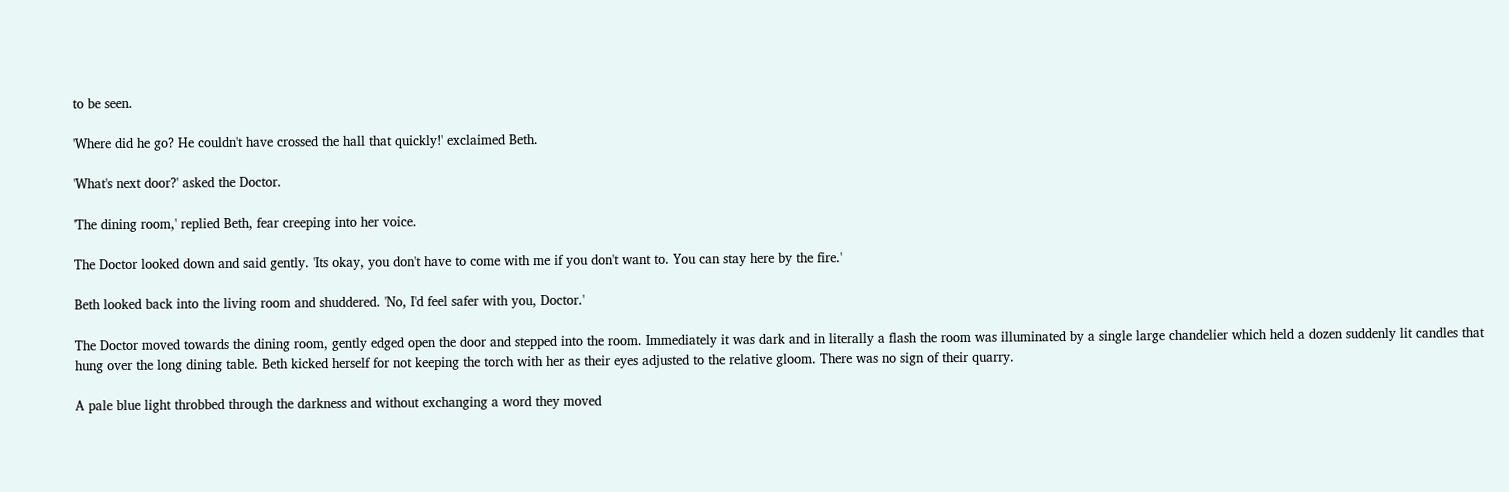to be seen.

'Where did he go? He couldn't have crossed the hall that quickly!' exclaimed Beth.

'What's next door?' asked the Doctor.

'The dining room,' replied Beth, fear creeping into her voice.

The Doctor looked down and said gently. 'Its okay, you don't have to come with me if you don't want to. You can stay here by the fire.'

Beth looked back into the living room and shuddered. 'No, I'd feel safer with you, Doctor.'

The Doctor moved towards the dining room, gently edged open the door and stepped into the room. Immediately it was dark and in literally a flash the room was illuminated by a single large chandelier which held a dozen suddenly lit candles that hung over the long dining table. Beth kicked herself for not keeping the torch with her as their eyes adjusted to the relative gloom. There was no sign of their quarry.

A pale blue light throbbed through the darkness and without exchanging a word they moved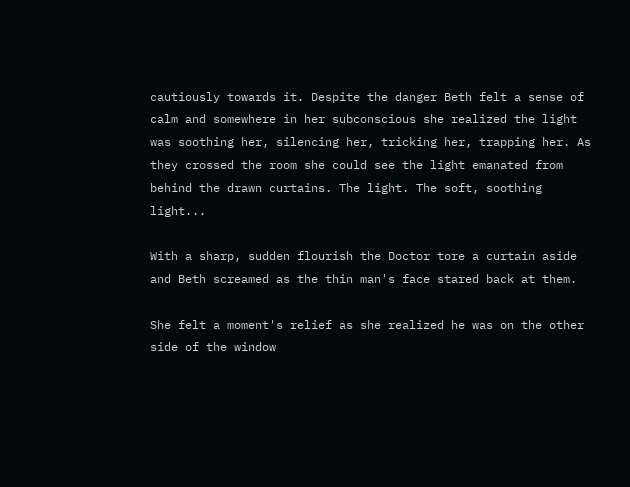cautiously towards it. Despite the danger Beth felt a sense of calm and somewhere in her subconscious she realized the light was soothing her, silencing her, tricking her, trapping her. As they crossed the room she could see the light emanated from behind the drawn curtains. The light. The soft, soothing light...

With a sharp, sudden flourish the Doctor tore a curtain aside and Beth screamed as the thin man's face stared back at them.

She felt a moment's relief as she realized he was on the other side of the window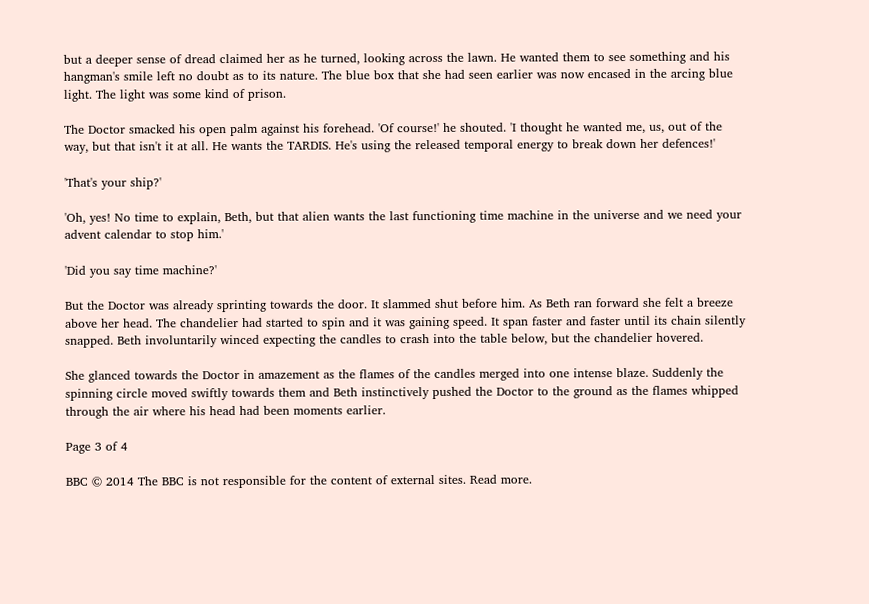but a deeper sense of dread claimed her as he turned, looking across the lawn. He wanted them to see something and his hangman's smile left no doubt as to its nature. The blue box that she had seen earlier was now encased in the arcing blue light. The light was some kind of prison.

The Doctor smacked his open palm against his forehead. 'Of course!' he shouted. 'I thought he wanted me, us, out of the way, but that isn't it at all. He wants the TARDIS. He's using the released temporal energy to break down her defences!'

'That's your ship?'

'Oh, yes! No time to explain, Beth, but that alien wants the last functioning time machine in the universe and we need your advent calendar to stop him.'

'Did you say time machine?'

But the Doctor was already sprinting towards the door. It slammed shut before him. As Beth ran forward she felt a breeze above her head. The chandelier had started to spin and it was gaining speed. It span faster and faster until its chain silently snapped. Beth involuntarily winced expecting the candles to crash into the table below, but the chandelier hovered.

She glanced towards the Doctor in amazement as the flames of the candles merged into one intense blaze. Suddenly the spinning circle moved swiftly towards them and Beth instinctively pushed the Doctor to the ground as the flames whipped through the air where his head had been moments earlier.

Page 3 of 4

BBC © 2014 The BBC is not responsible for the content of external sites. Read more.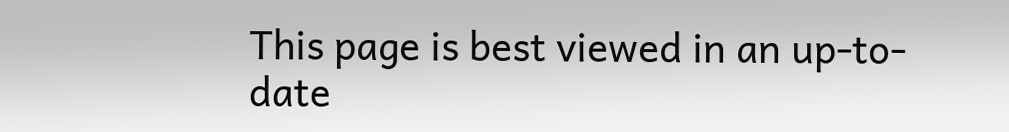This page is best viewed in an up-to-date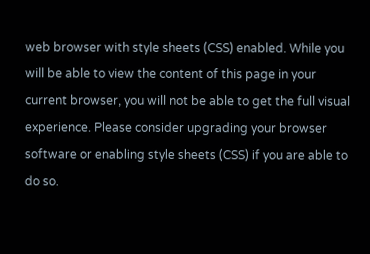web browser with style sheets (CSS) enabled. While you will be able to view the content of this page in your current browser, you will not be able to get the full visual experience. Please consider upgrading your browser software or enabling style sheets (CSS) if you are able to do so.